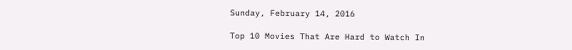Sunday, February 14, 2016

Top 10 Movies That Are Hard to Watch In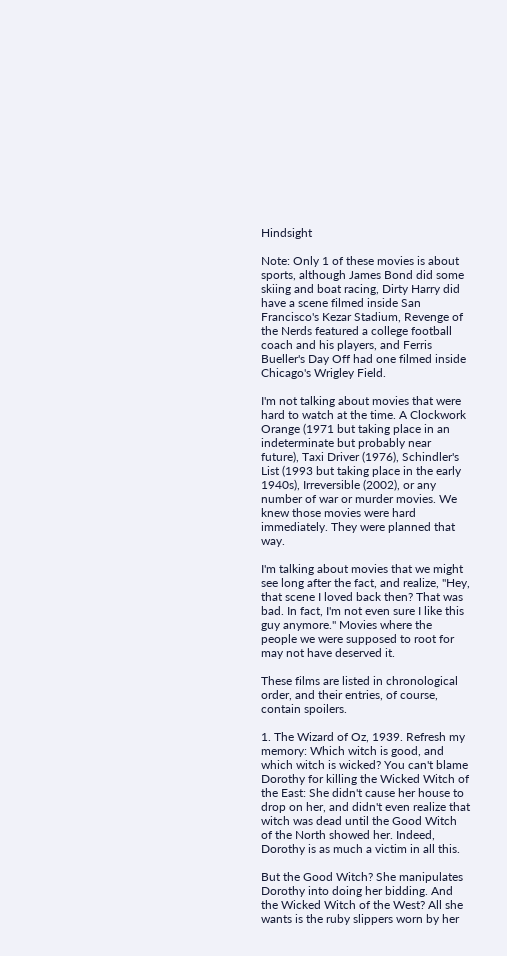Hindsight

Note: Only 1 of these movies is about sports, although James Bond did some skiing and boat racing, Dirty Harry did have a scene filmed inside San Francisco's Kezar Stadium, Revenge of the Nerds featured a college football coach and his players, and Ferris Bueller's Day Off had one filmed inside Chicago's Wrigley Field.

I'm not talking about movies that were hard to watch at the time. A Clockwork Orange (1971 but taking place in an indeterminate but probably near future), Taxi Driver (1976), Schindler's List (1993 but taking place in the early 1940s), Irreversible (2002), or any number of war or murder movies. We knew those movies were hard immediately. They were planned that way.

I'm talking about movies that we might see long after the fact, and realize, "Hey, that scene I loved back then? That was bad. In fact, I'm not even sure I like this guy anymore." Movies where the people we were supposed to root for may not have deserved it.

These films are listed in chronological order, and their entries, of course, contain spoilers.

1. The Wizard of Oz, 1939. Refresh my memory: Which witch is good, and which witch is wicked? You can't blame Dorothy for killing the Wicked Witch of the East: She didn't cause her house to drop on her, and didn't even realize that witch was dead until the Good Witch of the North showed her. Indeed, Dorothy is as much a victim in all this.

But the Good Witch? She manipulates Dorothy into doing her bidding. And the Wicked Witch of the West? All she wants is the ruby slippers worn by her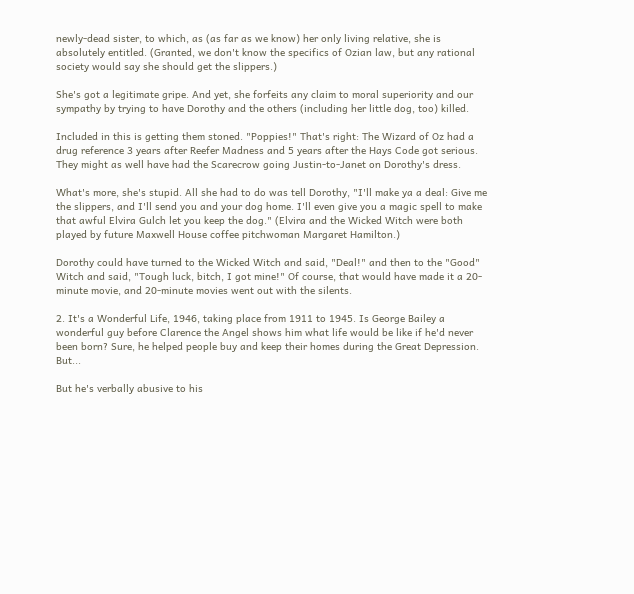newly-dead sister, to which, as (as far as we know) her only living relative, she is absolutely entitled. (Granted, we don't know the specifics of Ozian law, but any rational society would say she should get the slippers.)

She's got a legitimate gripe. And yet, she forfeits any claim to moral superiority and our sympathy by trying to have Dorothy and the others (including her little dog, too) killed.

Included in this is getting them stoned. "Poppies!" That's right: The Wizard of Oz had a drug reference 3 years after Reefer Madness and 5 years after the Hays Code got serious. They might as well have had the Scarecrow going Justin-to-Janet on Dorothy's dress.

What's more, she's stupid. All she had to do was tell Dorothy, "I'll make ya a deal: Give me the slippers, and I'll send you and your dog home. I'll even give you a magic spell to make that awful Elvira Gulch let you keep the dog." (Elvira and the Wicked Witch were both played by future Maxwell House coffee pitchwoman Margaret Hamilton.)

Dorothy could have turned to the Wicked Witch and said, "Deal!" and then to the "Good" Witch and said, "Tough luck, bitch, I got mine!" Of course, that would have made it a 20-minute movie, and 20-minute movies went out with the silents.

2. It's a Wonderful Life, 1946, taking place from 1911 to 1945. Is George Bailey a wonderful guy before Clarence the Angel shows him what life would be like if he'd never been born? Sure, he helped people buy and keep their homes during the Great Depression. But...

But he's verbally abusive to his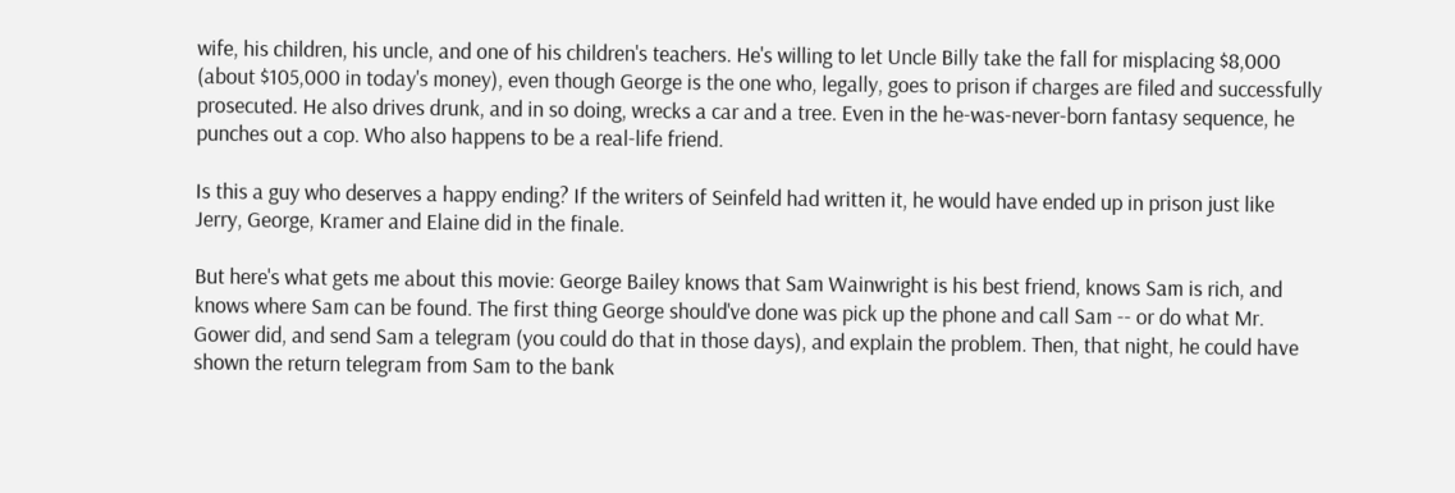wife, his children, his uncle, and one of his children's teachers. He's willing to let Uncle Billy take the fall for misplacing $8,000 (about $105,000 in today's money), even though George is the one who, legally, goes to prison if charges are filed and successfully prosecuted. He also drives drunk, and in so doing, wrecks a car and a tree. Even in the he-was-never-born fantasy sequence, he punches out a cop. Who also happens to be a real-life friend.

Is this a guy who deserves a happy ending? If the writers of Seinfeld had written it, he would have ended up in prison just like Jerry, George, Kramer and Elaine did in the finale.

But here's what gets me about this movie: George Bailey knows that Sam Wainwright is his best friend, knows Sam is rich, and knows where Sam can be found. The first thing George should've done was pick up the phone and call Sam -- or do what Mr. Gower did, and send Sam a telegram (you could do that in those days), and explain the problem. Then, that night, he could have shown the return telegram from Sam to the bank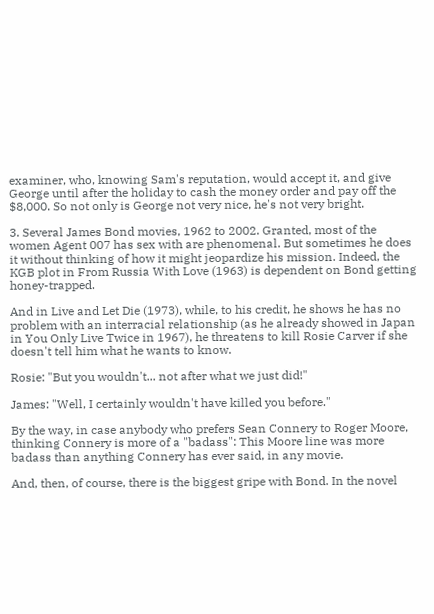examiner, who, knowing Sam's reputation, would accept it, and give George until after the holiday to cash the money order and pay off the $8,000. So not only is George not very nice, he's not very bright.

3. Several James Bond movies, 1962 to 2002. Granted, most of the women Agent 007 has sex with are phenomenal. But sometimes he does it without thinking of how it might jeopardize his mission. Indeed, the KGB plot in From Russia With Love (1963) is dependent on Bond getting honey-trapped.

And in Live and Let Die (1973), while, to his credit, he shows he has no problem with an interracial relationship (as he already showed in Japan in You Only Live Twice in 1967), he threatens to kill Rosie Carver if she doesn't tell him what he wants to know.

Rosie: "But you wouldn't... not after what we just did!"

James: "Well, I certainly wouldn't have killed you before."

By the way, in case anybody who prefers Sean Connery to Roger Moore, thinking Connery is more of a "badass": This Moore line was more badass than anything Connery has ever said, in any movie.

And, then, of course, there is the biggest gripe with Bond. In the novel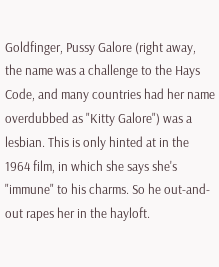Goldfinger, Pussy Galore (right away, the name was a challenge to the Hays Code, and many countries had her name overdubbed as "Kitty Galore") was a lesbian. This is only hinted at in the 1964 film, in which she says she's "immune" to his charms. So he out-and-out rapes her in the hayloft.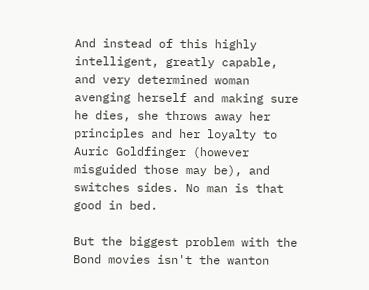And instead of this highly intelligent, greatly capable, and very determined woman avenging herself and making sure he dies, she throws away her principles and her loyalty to Auric Goldfinger (however misguided those may be), and switches sides. No man is that good in bed.

But the biggest problem with the Bond movies isn't the wanton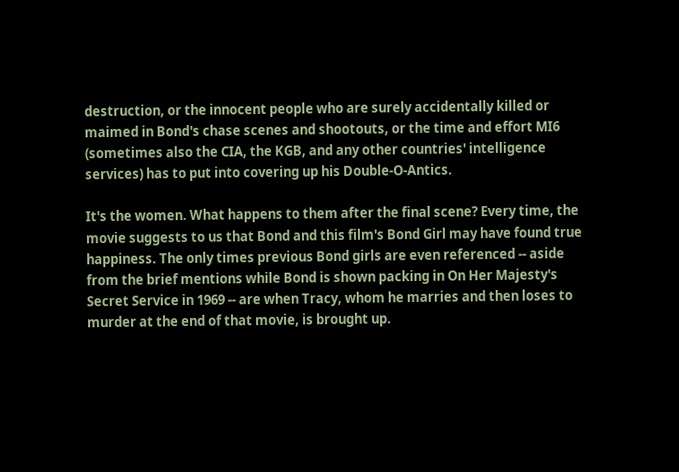destruction, or the innocent people who are surely accidentally killed or maimed in Bond's chase scenes and shootouts, or the time and effort MI6 (sometimes also the CIA, the KGB, and any other countries' intelligence services) has to put into covering up his Double-O-Antics.

It's the women. What happens to them after the final scene? Every time, the movie suggests to us that Bond and this film's Bond Girl may have found true happiness. The only times previous Bond girls are even referenced -- aside from the brief mentions while Bond is shown packing in On Her Majesty's Secret Service in 1969 -- are when Tracy, whom he marries and then loses to murder at the end of that movie, is brought up.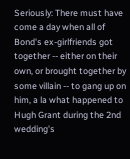Seriously: There must have come a day when all of Bond's ex-girlfriends got together -- either on their own, or brought together by some villain -- to gang up on him, a la what happened to Hugh Grant during the 2nd wedding's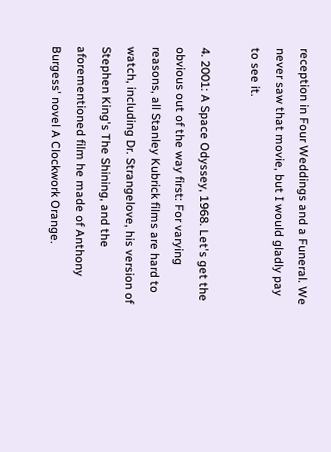reception in Four Weddings and a Funeral. We never saw that movie, but I would gladly pay to see it.

4. 2001: A Space Odyssey, 1968. Let's get the obvious out of the way first: For varying reasons, all Stanley Kubrick films are hard to watch, including Dr. Strangelove, his version of Stephen King's The Shining, and the aforementioned film he made of Anthony Burgess' novel A Clockwork Orange.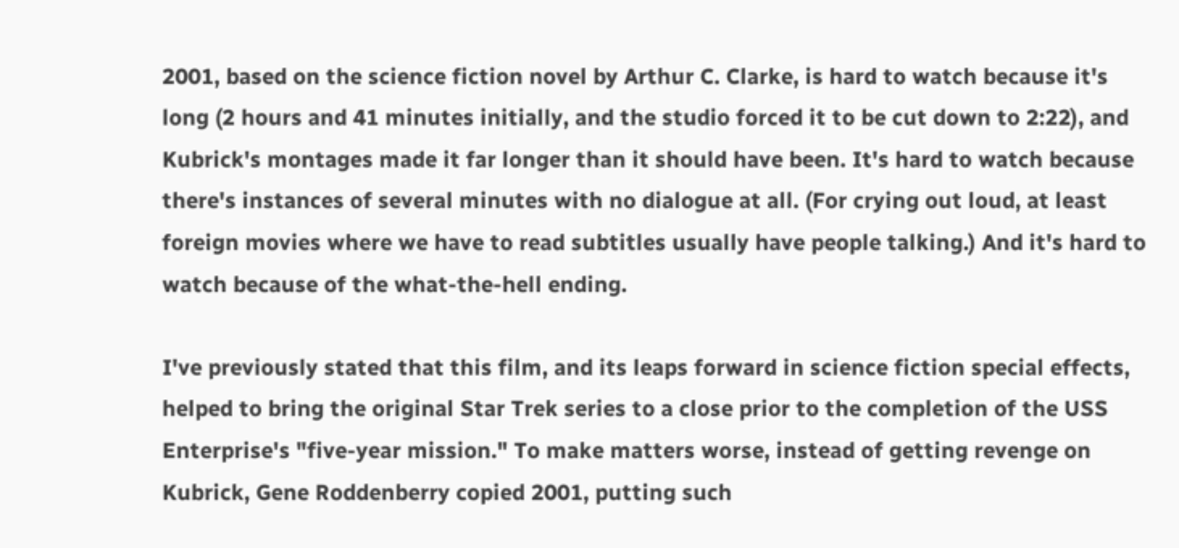2001, based on the science fiction novel by Arthur C. Clarke, is hard to watch because it's long (2 hours and 41 minutes initially, and the studio forced it to be cut down to 2:22), and Kubrick's montages made it far longer than it should have been. It's hard to watch because there's instances of several minutes with no dialogue at all. (For crying out loud, at least foreign movies where we have to read subtitles usually have people talking.) And it's hard to watch because of the what-the-hell ending.

I've previously stated that this film, and its leaps forward in science fiction special effects, helped to bring the original Star Trek series to a close prior to the completion of the USS Enterprise's "five-year mission." To make matters worse, instead of getting revenge on Kubrick, Gene Roddenberry copied 2001, putting such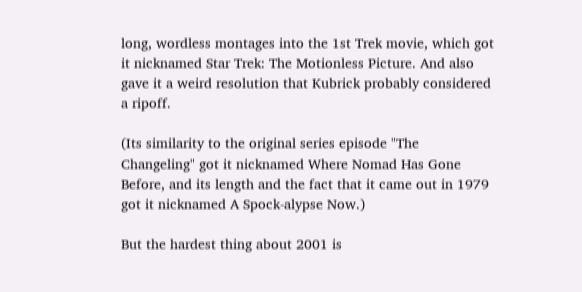long, wordless montages into the 1st Trek movie, which got it nicknamed Star Trek: The Motionless Picture. And also gave it a weird resolution that Kubrick probably considered a ripoff.

(Its similarity to the original series episode "The Changeling" got it nicknamed Where Nomad Has Gone Before, and its length and the fact that it came out in 1979 got it nicknamed A Spock-alypse Now.)

But the hardest thing about 2001 is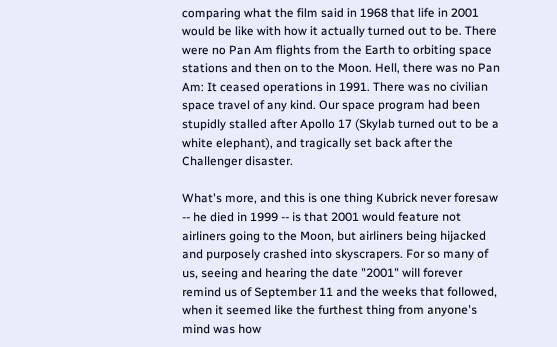comparing what the film said in 1968 that life in 2001 would be like with how it actually turned out to be. There were no Pan Am flights from the Earth to orbiting space stations and then on to the Moon. Hell, there was no Pan Am: It ceased operations in 1991. There was no civilian space travel of any kind. Our space program had been stupidly stalled after Apollo 17 (Skylab turned out to be a white elephant), and tragically set back after the Challenger disaster.

What's more, and this is one thing Kubrick never foresaw -- he died in 1999 -- is that 2001 would feature not airliners going to the Moon, but airliners being hijacked and purposely crashed into skyscrapers. For so many of us, seeing and hearing the date "2001" will forever remind us of September 11 and the weeks that followed, when it seemed like the furthest thing from anyone's mind was how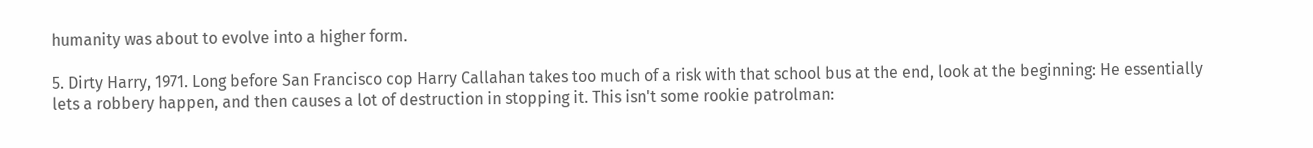humanity was about to evolve into a higher form.

5. Dirty Harry, 1971. Long before San Francisco cop Harry Callahan takes too much of a risk with that school bus at the end, look at the beginning: He essentially lets a robbery happen, and then causes a lot of destruction in stopping it. This isn't some rookie patrolman: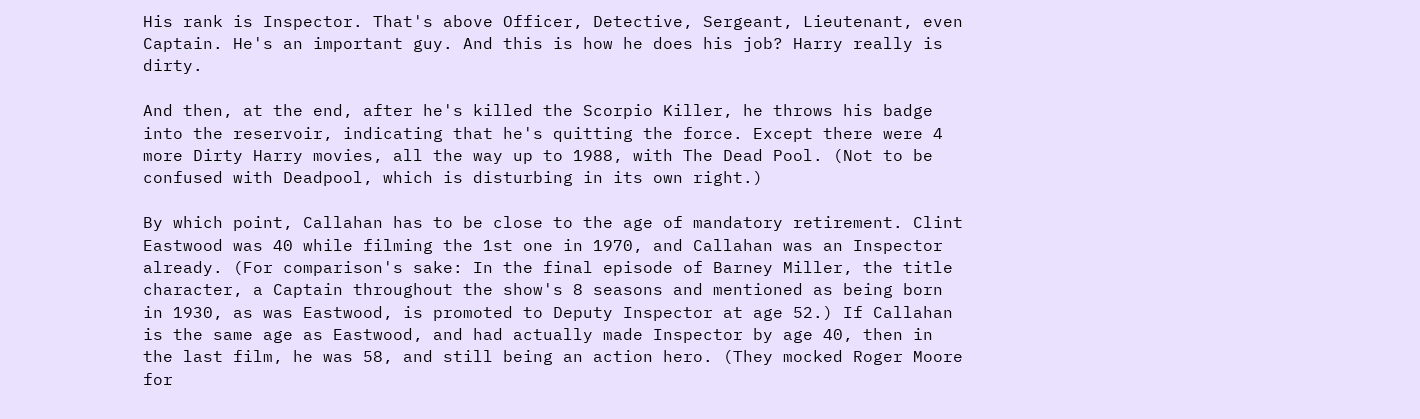His rank is Inspector. That's above Officer, Detective, Sergeant, Lieutenant, even Captain. He's an important guy. And this is how he does his job? Harry really is dirty.

And then, at the end, after he's killed the Scorpio Killer, he throws his badge into the reservoir, indicating that he's quitting the force. Except there were 4 more Dirty Harry movies, all the way up to 1988, with The Dead Pool. (Not to be confused with Deadpool, which is disturbing in its own right.)

By which point, Callahan has to be close to the age of mandatory retirement. Clint Eastwood was 40 while filming the 1st one in 1970, and Callahan was an Inspector already. (For comparison's sake: In the final episode of Barney Miller, the title character, a Captain throughout the show's 8 seasons and mentioned as being born in 1930, as was Eastwood, is promoted to Deputy Inspector at age 52.) If Callahan is the same age as Eastwood, and had actually made Inspector by age 40, then in the last film, he was 58, and still being an action hero. (They mocked Roger Moore for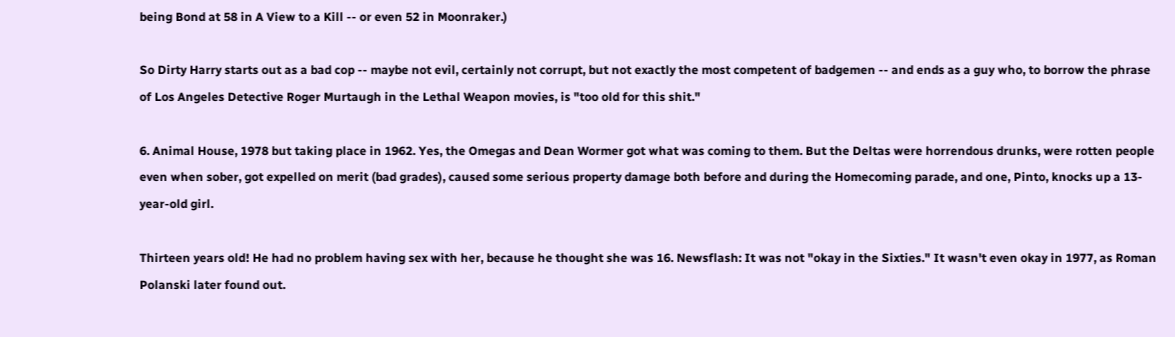being Bond at 58 in A View to a Kill -- or even 52 in Moonraker.)

So Dirty Harry starts out as a bad cop -- maybe not evil, certainly not corrupt, but not exactly the most competent of badgemen -- and ends as a guy who, to borrow the phrase of Los Angeles Detective Roger Murtaugh in the Lethal Weapon movies, is "too old for this shit."

6. Animal House, 1978 but taking place in 1962. Yes, the Omegas and Dean Wormer got what was coming to them. But the Deltas were horrendous drunks, were rotten people even when sober, got expelled on merit (bad grades), caused some serious property damage both before and during the Homecoming parade, and one, Pinto, knocks up a 13-year-old girl.

Thirteen years old! He had no problem having sex with her, because he thought she was 16. Newsflash: It was not "okay in the Sixties." It wasn't even okay in 1977, as Roman Polanski later found out.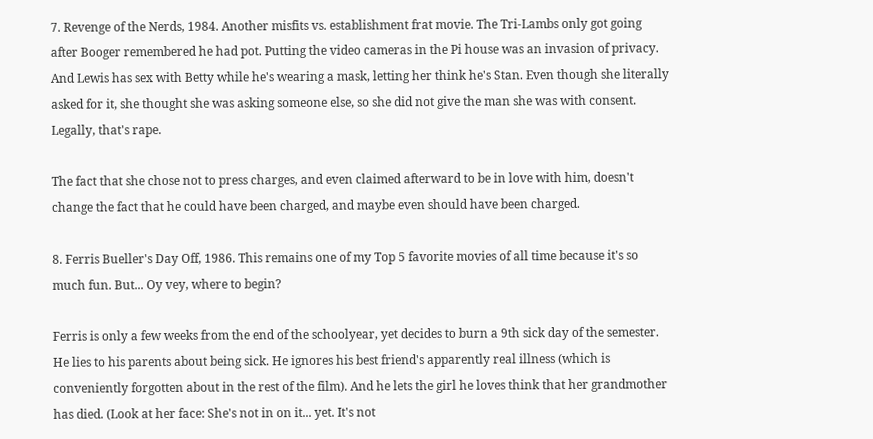7. Revenge of the Nerds, 1984. Another misfits vs. establishment frat movie. The Tri-Lambs only got going after Booger remembered he had pot. Putting the video cameras in the Pi house was an invasion of privacy. And Lewis has sex with Betty while he's wearing a mask, letting her think he's Stan. Even though she literally asked for it, she thought she was asking someone else, so she did not give the man she was with consent. Legally, that's rape.

The fact that she chose not to press charges, and even claimed afterward to be in love with him, doesn't change the fact that he could have been charged, and maybe even should have been charged.

8. Ferris Bueller's Day Off, 1986. This remains one of my Top 5 favorite movies of all time because it's so much fun. But... Oy vey, where to begin?

Ferris is only a few weeks from the end of the schoolyear, yet decides to burn a 9th sick day of the semester. He lies to his parents about being sick. He ignores his best friend's apparently real illness (which is conveniently forgotten about in the rest of the film). And he lets the girl he loves think that her grandmother has died. (Look at her face: She's not in on it... yet. It's not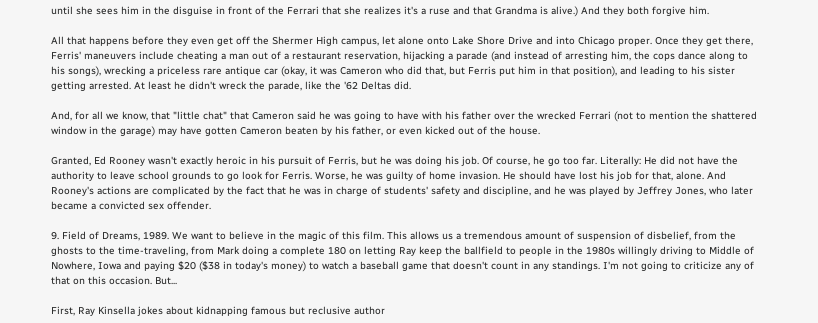until she sees him in the disguise in front of the Ferrari that she realizes it's a ruse and that Grandma is alive.) And they both forgive him.

All that happens before they even get off the Shermer High campus, let alone onto Lake Shore Drive and into Chicago proper. Once they get there, Ferris' maneuvers include cheating a man out of a restaurant reservation, hijacking a parade (and instead of arresting him, the cops dance along to his songs), wrecking a priceless rare antique car (okay, it was Cameron who did that, but Ferris put him in that position), and leading to his sister getting arrested. At least he didn't wreck the parade, like the '62 Deltas did.

And, for all we know, that "little chat" that Cameron said he was going to have with his father over the wrecked Ferrari (not to mention the shattered window in the garage) may have gotten Cameron beaten by his father, or even kicked out of the house.

Granted, Ed Rooney wasn't exactly heroic in his pursuit of Ferris, but he was doing his job. Of course, he go too far. Literally: He did not have the authority to leave school grounds to go look for Ferris. Worse, he was guilty of home invasion. He should have lost his job for that, alone. And Rooney's actions are complicated by the fact that he was in charge of students' safety and discipline, and he was played by Jeffrey Jones, who later became a convicted sex offender.

9. Field of Dreams, 1989. We want to believe in the magic of this film. This allows us a tremendous amount of suspension of disbelief, from the ghosts to the time-traveling, from Mark doing a complete 180 on letting Ray keep the ballfield to people in the 1980s willingly driving to Middle of Nowhere, Iowa and paying $20 ($38 in today's money) to watch a baseball game that doesn't count in any standings. I'm not going to criticize any of that on this occasion. But...

First, Ray Kinsella jokes about kidnapping famous but reclusive author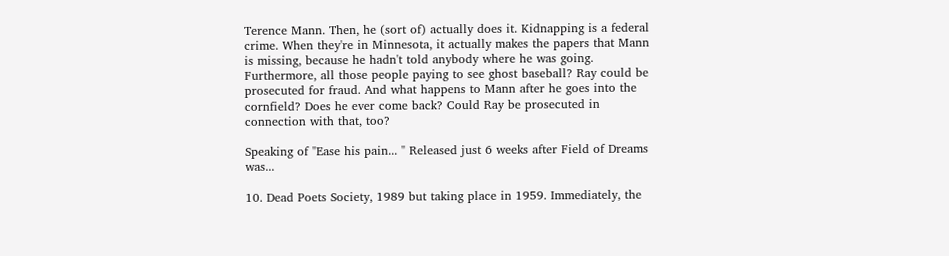Terence Mann. Then, he (sort of) actually does it. Kidnapping is a federal crime. When they're in Minnesota, it actually makes the papers that Mann is missing, because he hadn't told anybody where he was going. Furthermore, all those people paying to see ghost baseball? Ray could be prosecuted for fraud. And what happens to Mann after he goes into the cornfield? Does he ever come back? Could Ray be prosecuted in connection with that, too?

Speaking of "Ease his pain... " Released just 6 weeks after Field of Dreams was...

10. Dead Poets Society, 1989 but taking place in 1959. Immediately, the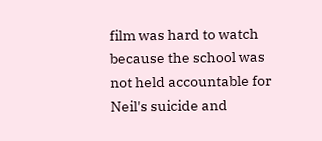film was hard to watch because the school was not held accountable for Neil's suicide and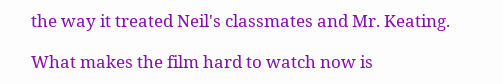the way it treated Neil's classmates and Mr. Keating.

What makes the film hard to watch now is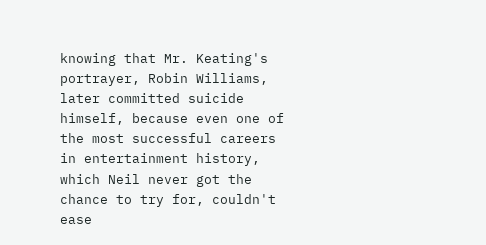knowing that Mr. Keating's portrayer, Robin Williams, later committed suicide himself, because even one of the most successful careers in entertainment history, which Neil never got the chance to try for, couldn't ease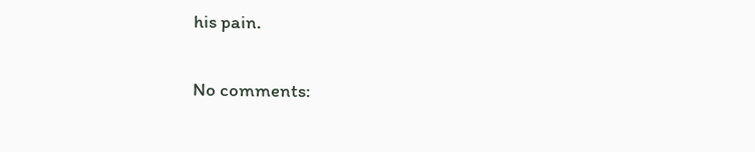his pain.

No comments: